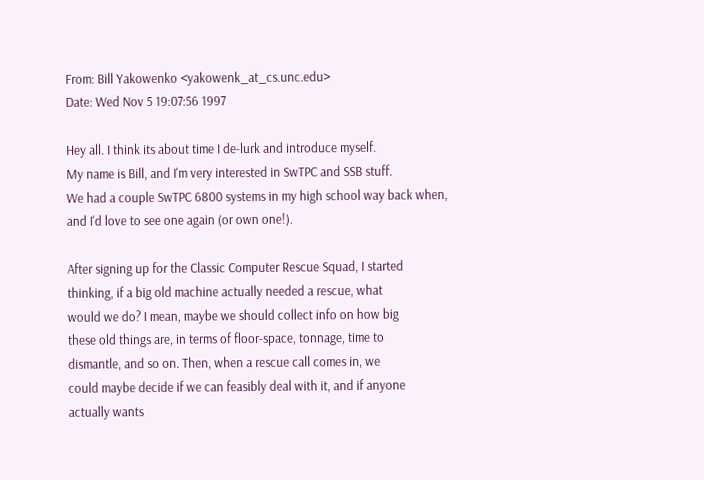From: Bill Yakowenko <yakowenk_at_cs.unc.edu>
Date: Wed Nov 5 19:07:56 1997

Hey all. I think its about time I de-lurk and introduce myself.
My name is Bill, and I'm very interested in SwTPC and SSB stuff.
We had a couple SwTPC 6800 systems in my high school way back when,
and I'd love to see one again (or own one!).

After signing up for the Classic Computer Rescue Squad, I started
thinking, if a big old machine actually needed a rescue, what
would we do? I mean, maybe we should collect info on how big
these old things are, in terms of floor-space, tonnage, time to
dismantle, and so on. Then, when a rescue call comes in, we
could maybe decide if we can feasibly deal with it, and if anyone
actually wants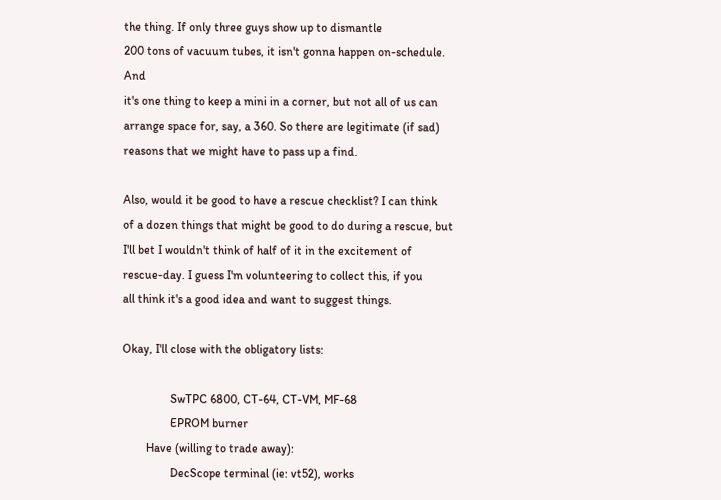the thing. If only three guys show up to dismantle
200 tons of vacuum tubes, it isn't gonna happen on-schedule. And
it's one thing to keep a mini in a corner, but not all of us can
arrange space for, say, a 360. So there are legitimate (if sad)
reasons that we might have to pass up a find.

Also, would it be good to have a rescue checklist? I can think
of a dozen things that might be good to do during a rescue, but
I'll bet I wouldn't think of half of it in the excitement of
rescue-day. I guess I'm volunteering to collect this, if you
all think it's a good idea and want to suggest things.

Okay, I'll close with the obligatory lists:

                SwTPC 6800, CT-64, CT-VM, MF-68
                EPROM burner
        Have (willing to trade away):
                DecScope terminal (ie: vt52), works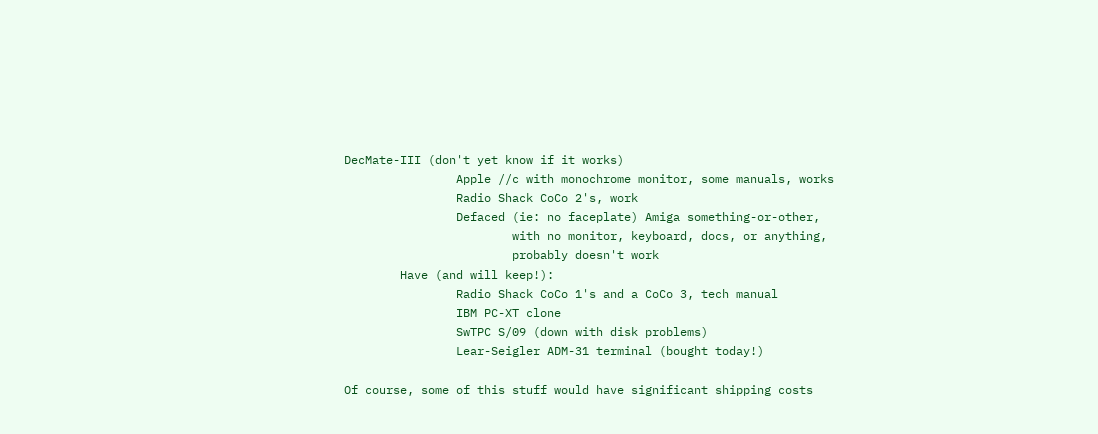DecMate-III (don't yet know if it works)
                Apple //c with monochrome monitor, some manuals, works
                Radio Shack CoCo 2's, work
                Defaced (ie: no faceplate) Amiga something-or-other,
                        with no monitor, keyboard, docs, or anything,
                        probably doesn't work
        Have (and will keep!):
                Radio Shack CoCo 1's and a CoCo 3, tech manual
                IBM PC-XT clone
                SwTPC S/09 (down with disk problems)
                Lear-Seigler ADM-31 terminal (bought today!)

Of course, some of this stuff would have significant shipping costs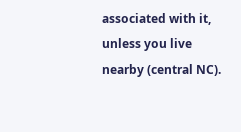associated with it, unless you live nearby (central NC).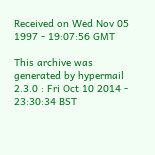Received on Wed Nov 05 1997 - 19:07:56 GMT

This archive was generated by hypermail 2.3.0 : Fri Oct 10 2014 - 23:30:34 BST